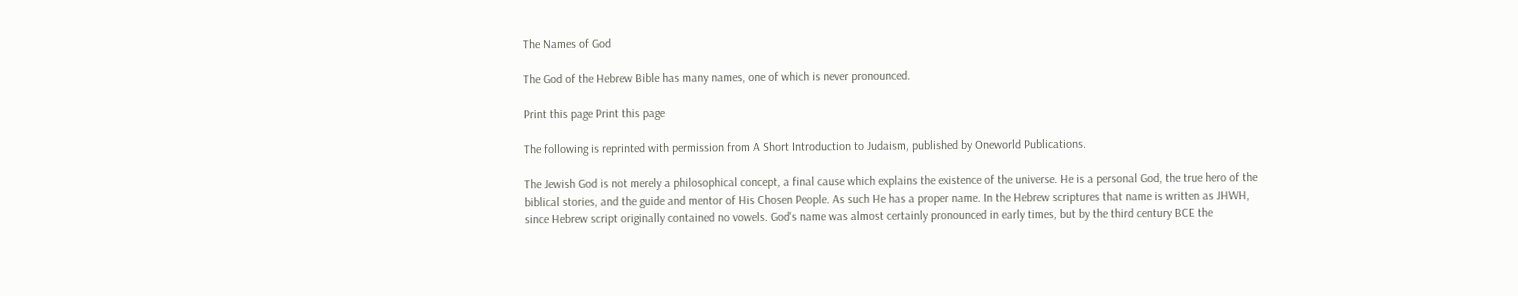The Names of God

The God of the Hebrew Bible has many names, one of which is never pronounced.

Print this page Print this page

The following is reprinted with permission from A Short Introduction to Judaism, published by Oneworld Publications.

The Jewish God is not merely a philosophical concept, a final cause which explains the existence of the universe. He is a personal God, the true hero of the biblical stories, and the guide and mentor of His Chosen People. As such He has a proper name. In the Hebrew scriptures that name is written as JHWH, since Hebrew script originally contained no vowels. God's name was almost certainly pronounced in early times, but by the third century BCE the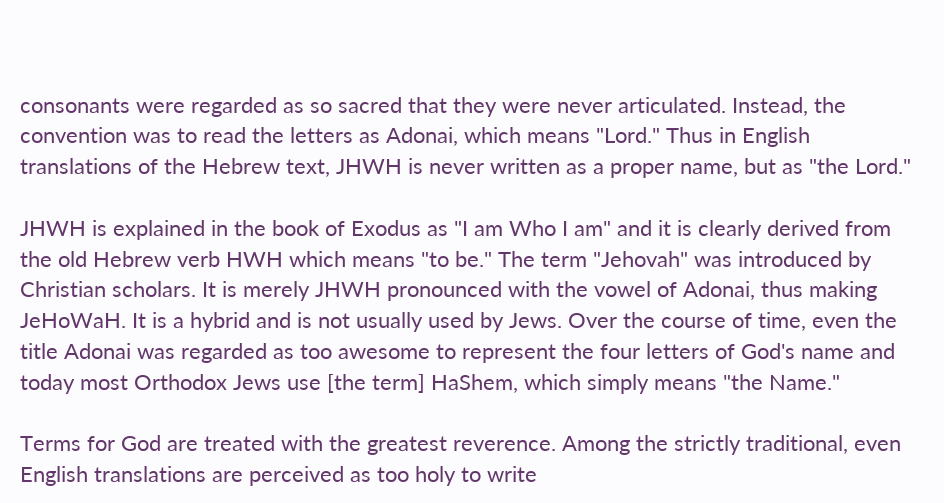consonants were regarded as so sacred that they were never articulated. Instead, the convention was to read the letters as Adonai, which means "Lord." Thus in English translations of the Hebrew text, JHWH is never written as a proper name, but as "the Lord."

JHWH is explained in the book of Exodus as "I am Who I am" and it is clearly derived from the old Hebrew verb HWH which means "to be." The term "Jehovah" was introduced by Christian scholars. It is merely JHWH pronounced with the vowel of Adonai, thus making JeHoWaH. It is a hybrid and is not usually used by Jews. Over the course of time, even the title Adonai was regarded as too awesome to represent the four letters of God's name and today most Orthodox Jews use [the term] HaShem, which simply means "the Name."

Terms for God are treated with the greatest reverence. Among the strictly traditional, even English translations are perceived as too holy to write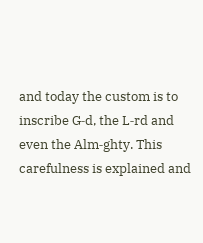and today the custom is to inscribe G‑d, the L‑rd and even the Alm‑ghty. This carefulness is explained and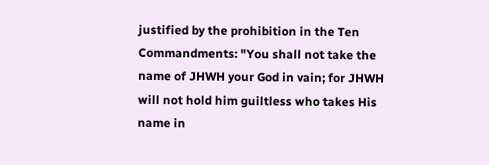justified by the prohibition in the Ten Commandments: "You shall not take the name of JHWH your God in vain; for JHWH will not hold him guiltless who takes His name in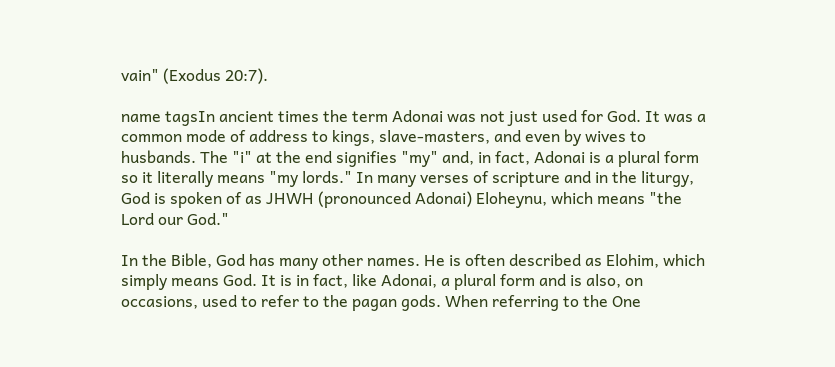vain" (Exodus 20:7).

name tagsIn ancient times the term Adonai was not just used for God. It was a common mode of address to kings, slave‑masters, and even by wives to husbands. The "i" at the end signifies "my" and, in fact, Adonai is a plural form so it literally means "my lords." In many verses of scripture and in the liturgy, God is spoken of as JHWH (pronounced Adonai) Eloheynu, which means "the Lord our God."

In the Bible, God has many other names. He is often described as Elohim, which simply means God. It is in fact, like Adonai, a plural form and is also, on occasions, used to refer to the pagan gods. When referring to the One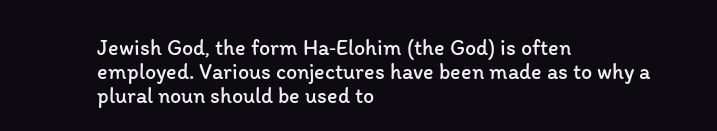Jewish God, the form Ha‑Elohim (the God) is often employed. Various conjectures have been made as to why a plural noun should be used to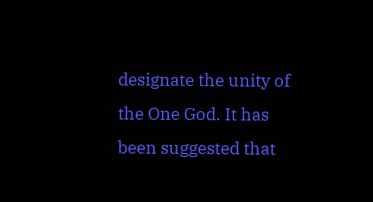designate the unity of the One God. It has been suggested that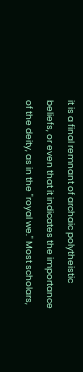it is a final remnant of archaic polytheistic beliefs, or even that it indicates the importance of the deity, as in the "royal we." Most scholars,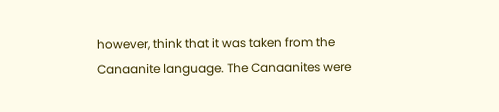however, think that it was taken from the Canaanite language. The Canaanites were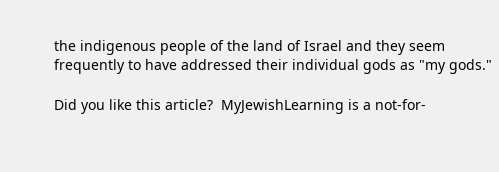the indigenous people of the land of Israel and they seem frequently to have addressed their individual gods as "my gods."

Did you like this article?  MyJewishLearning is a not-for-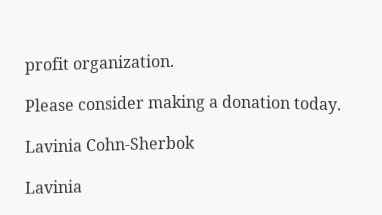profit organization.

Please consider making a donation today.

Lavinia Cohn-Sherbok

Lavinia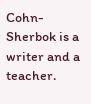Cohn-Sherbok is a writer and a teacher.